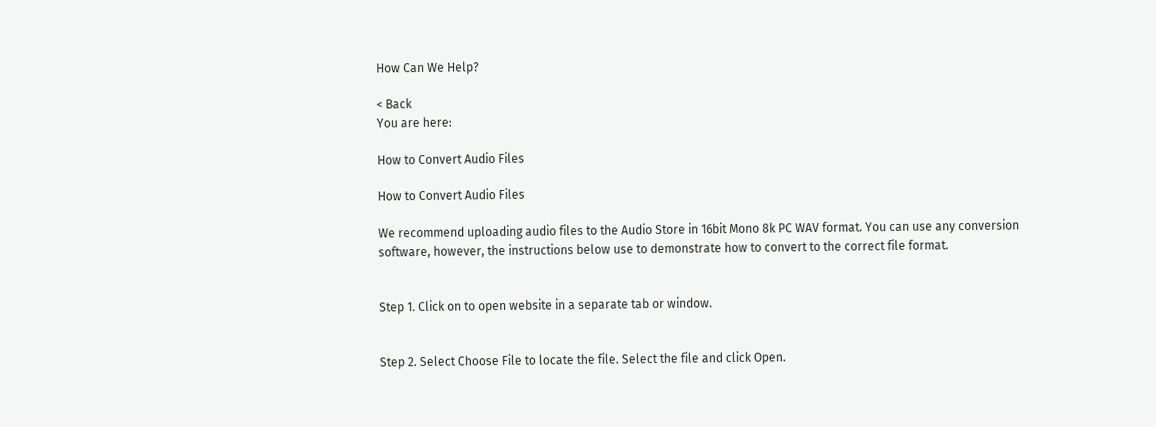How Can We Help?

< Back
You are here:

How to Convert Audio Files

How to Convert Audio Files

We recommend uploading audio files to the Audio Store in 16bit Mono 8k PC WAV format. You can use any conversion software, however, the instructions below use to demonstrate how to convert to the correct file format.


Step 1. Click on to open website in a separate tab or window.


Step 2. Select Choose File to locate the file. Select the file and click Open.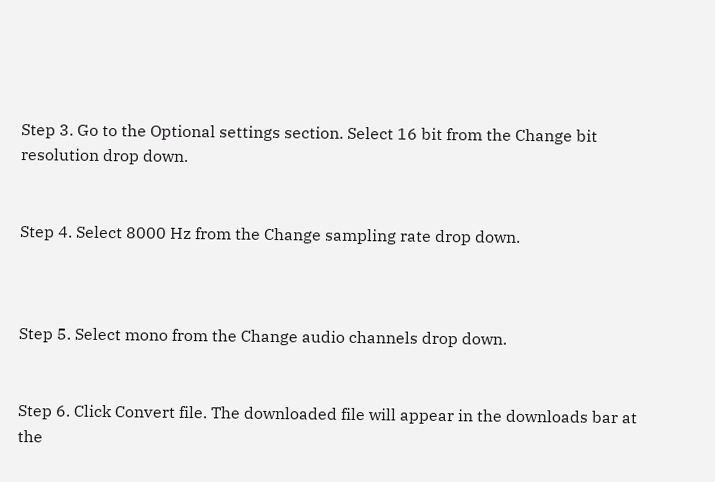Step 3. Go to the Optional settings section. Select 16 bit from the Change bit resolution drop down.


Step 4. Select 8000 Hz from the Change sampling rate drop down.



Step 5. Select mono from the Change audio channels drop down.


Step 6. Click Convert file. The downloaded file will appear in the downloads bar at the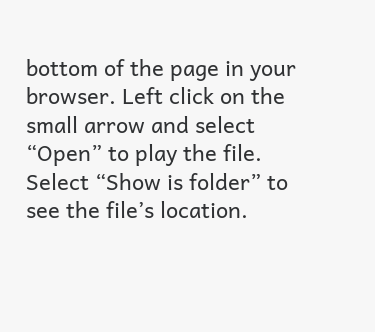bottom of the page in your browser. Left click on the small arrow and select “Open” to play the file. Select “Show is folder” to see the file’s location.